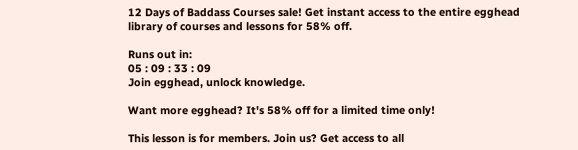12 Days of Baddass Courses sale! Get instant access to the entire egghead library of courses and lessons for 58% off.

Runs out in:
05 : 09 : 33 : 09
Join egghead, unlock knowledge.

Want more egghead? It's 58% off for a limited time only!

This lesson is for members. Join us? Get access to all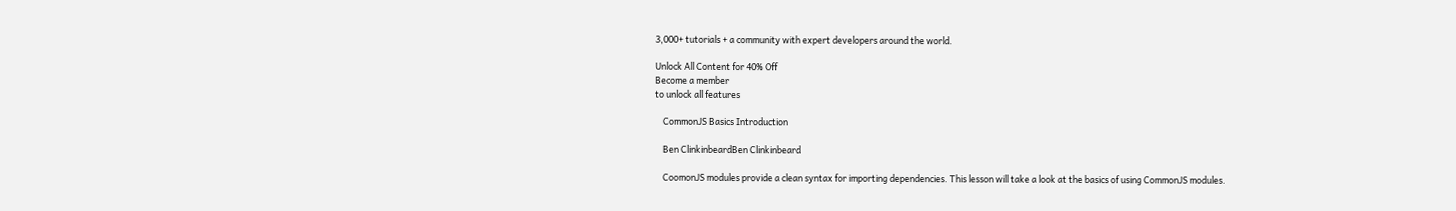3,000+ tutorials + a community with expert developers around the world.

Unlock All Content for 40% Off
Become a member
to unlock all features

    CommonJS Basics Introduction

    Ben ClinkinbeardBen Clinkinbeard

    CoomonJS modules provide a clean syntax for importing dependencies. This lesson will take a look at the basics of using CommonJS modules.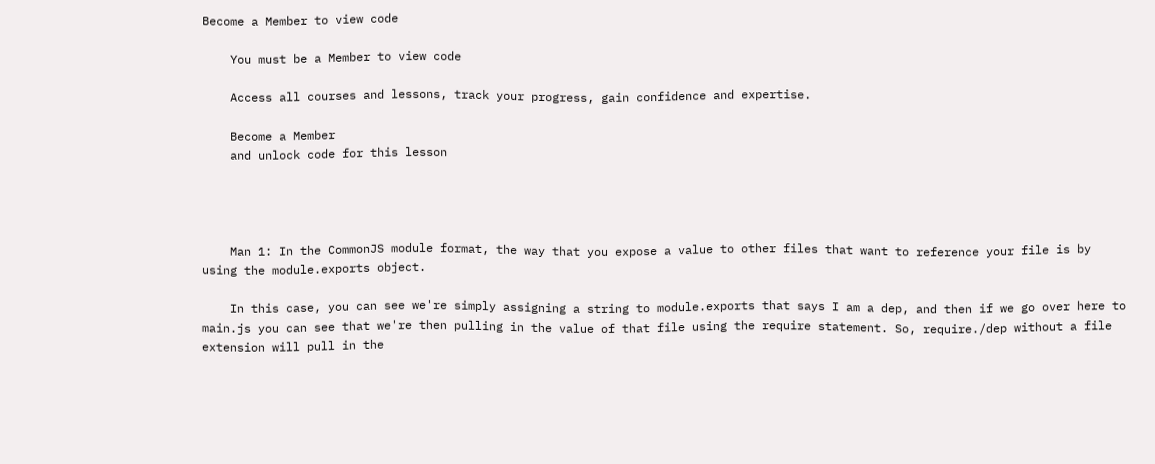Become a Member to view code

    You must be a Member to view code

    Access all courses and lessons, track your progress, gain confidence and expertise.

    Become a Member
    and unlock code for this lesson




    Man 1: In the CommonJS module format, the way that you expose a value to other files that want to reference your file is by using the module.exports object.

    In this case, you can see we're simply assigning a string to module.exports that says I am a dep, and then if we go over here to main.js you can see that we're then pulling in the value of that file using the require statement. So, require./dep without a file extension will pull in the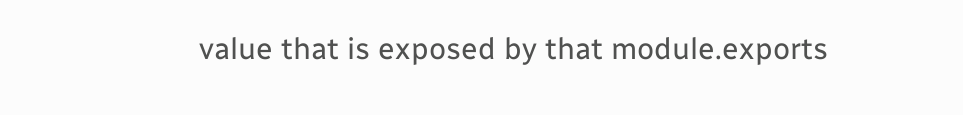value that is exposed by that module.exports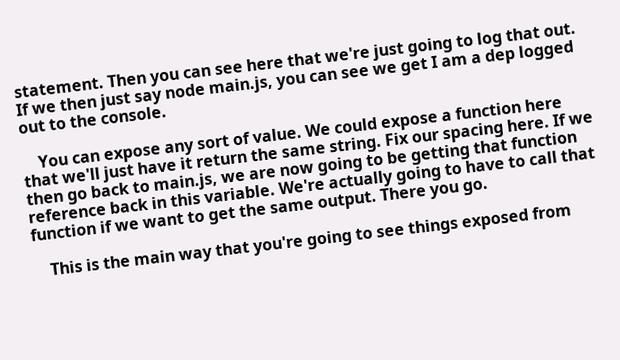statement. Then you can see here that we're just going to log that out. If we then just say node main.js, you can see we get I am a dep logged out to the console.

    You can expose any sort of value. We could expose a function here that we'll just have it return the same string. Fix our spacing here. If we then go back to main.js, we are now going to be getting that function reference back in this variable. We're actually going to have to call that function if we want to get the same output. There you go.

    This is the main way that you're going to see things exposed from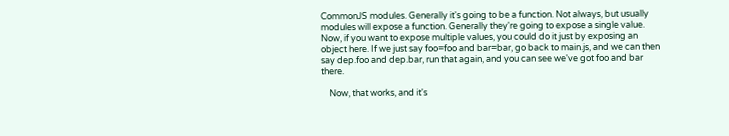CommonJS modules. Generally it's going to be a function. Not always, but usually modules will expose a function. Generally they're going to expose a single value. Now, if you want to expose multiple values, you could do it just by exposing an object here. If we just say foo=foo and bar=bar, go back to main.js, and we can then say dep.foo and dep.bar, run that again, and you can see we've got foo and bar there.

    Now, that works, and it's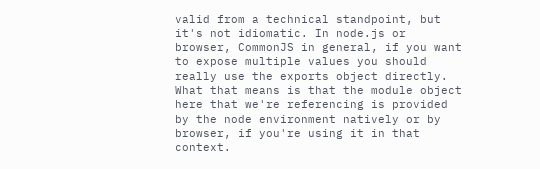valid from a technical standpoint, but it's not idiomatic. In node.js or browser, CommonJS in general, if you want to expose multiple values you should really use the exports object directly. What that means is that the module object here that we're referencing is provided by the node environment natively or by browser, if you're using it in that context.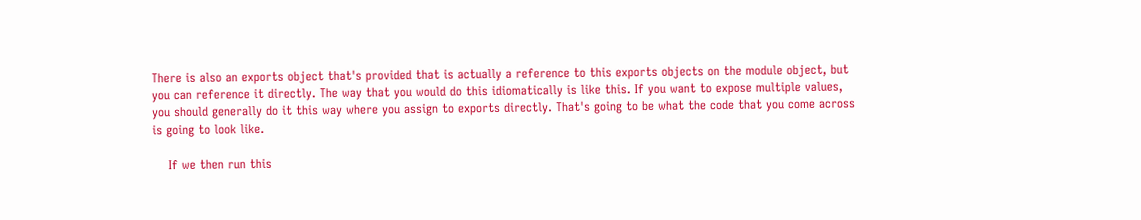There is also an exports object that's provided that is actually a reference to this exports objects on the module object, but you can reference it directly. The way that you would do this idiomatically is like this. If you want to expose multiple values, you should generally do it this way where you assign to exports directly. That's going to be what the code that you come across is going to look like.

    If we then run this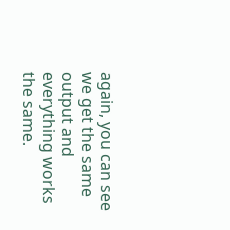again, you can see we get the same output and everything works the same.